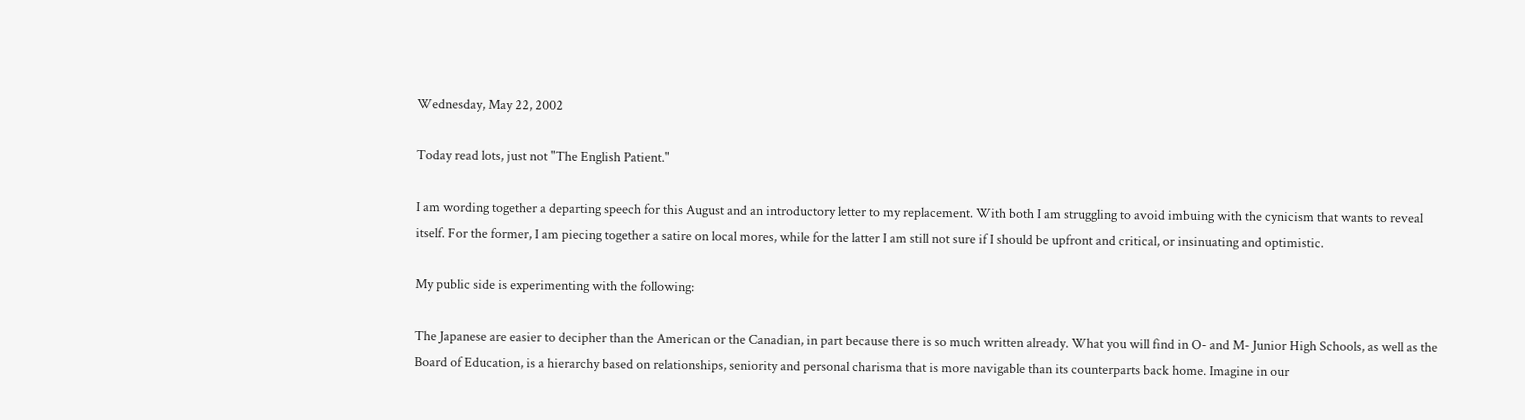Wednesday, May 22, 2002

Today read lots, just not "The English Patient."

I am wording together a departing speech for this August and an introductory letter to my replacement. With both I am struggling to avoid imbuing with the cynicism that wants to reveal itself. For the former, I am piecing together a satire on local mores, while for the latter I am still not sure if I should be upfront and critical, or insinuating and optimistic.

My public side is experimenting with the following:

The Japanese are easier to decipher than the American or the Canadian, in part because there is so much written already. What you will find in O- and M- Junior High Schools, as well as the Board of Education, is a hierarchy based on relationships, seniority and personal charisma that is more navigable than its counterparts back home. Imagine in our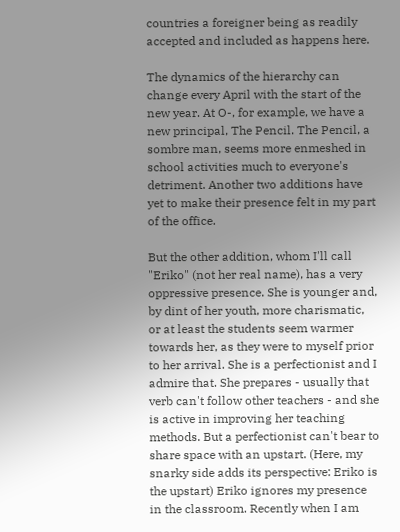countries a foreigner being as readily accepted and included as happens here.

The dynamics of the hierarchy can change every April with the start of the new year. At O-, for example, we have a new principal, The Pencil. The Pencil, a sombre man, seems more enmeshed in school activities much to everyone's detriment. Another two additions have yet to make their presence felt in my part of the office.

But the other addition, whom I'll call "Eriko" (not her real name), has a very oppressive presence. She is younger and, by dint of her youth, more charismatic, or at least the students seem warmer towards her, as they were to myself prior to her arrival. She is a perfectionist and I admire that. She prepares - usually that verb can't follow other teachers - and she is active in improving her teaching methods. But a perfectionist can't bear to share space with an upstart. (Here, my snarky side adds its perspective: Eriko is the upstart) Eriko ignores my presence in the classroom. Recently when I am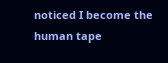noticed I become the human tape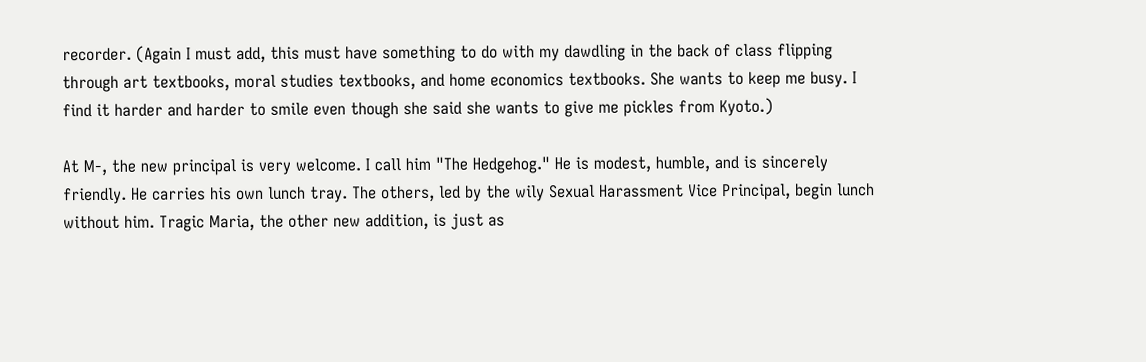recorder. (Again I must add, this must have something to do with my dawdling in the back of class flipping through art textbooks, moral studies textbooks, and home economics textbooks. She wants to keep me busy. I find it harder and harder to smile even though she said she wants to give me pickles from Kyoto.)

At M-, the new principal is very welcome. I call him "The Hedgehog." He is modest, humble, and is sincerely friendly. He carries his own lunch tray. The others, led by the wily Sexual Harassment Vice Principal, begin lunch without him. Tragic Maria, the other new addition, is just as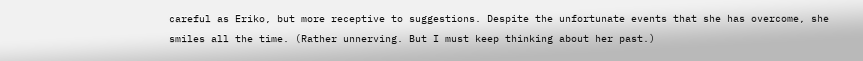careful as Eriko, but more receptive to suggestions. Despite the unfortunate events that she has overcome, she smiles all the time. (Rather unnerving. But I must keep thinking about her past.)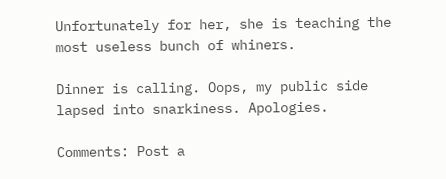Unfortunately for her, she is teaching the most useless bunch of whiners.

Dinner is calling. Oops, my public side lapsed into snarkiness. Apologies.

Comments: Post a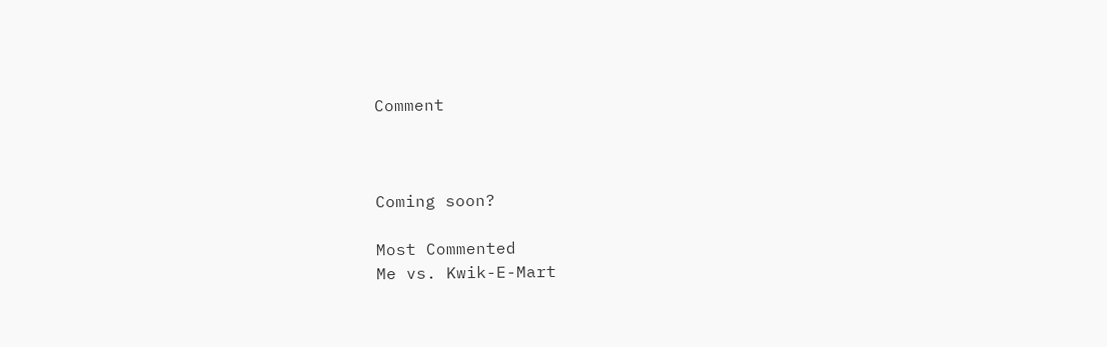Comment



Coming soon?

Most Commented
Me vs. Kwik-E-Mart